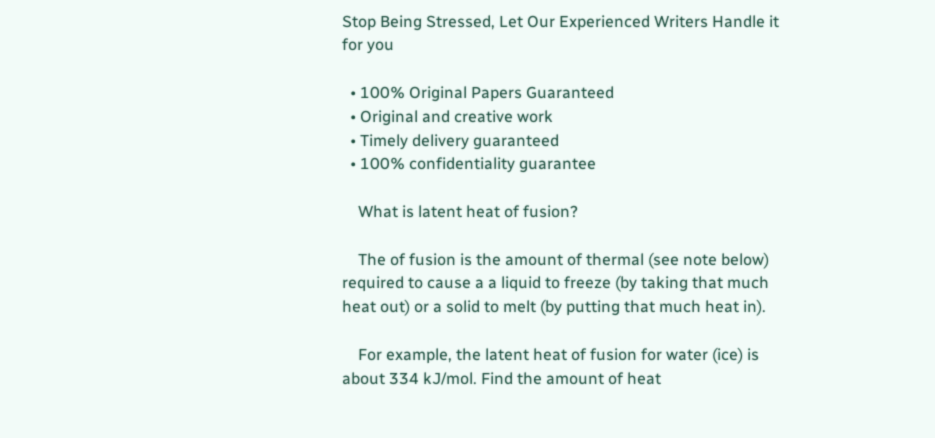Stop Being Stressed, Let Our Experienced Writers Handle it for you

  • 100% Original Papers Guaranteed
  • Original and creative work
  • Timely delivery guaranteed
  • 100% confidentiality guarantee

    What is latent heat of fusion?

    The of fusion is the amount of thermal (see note below) required to cause a a liquid to freeze (by taking that much heat out) or a solid to melt (by putting that much heat in).

    For example, the latent heat of fusion for water (ice) is about 334 kJ/mol. Find the amount of heat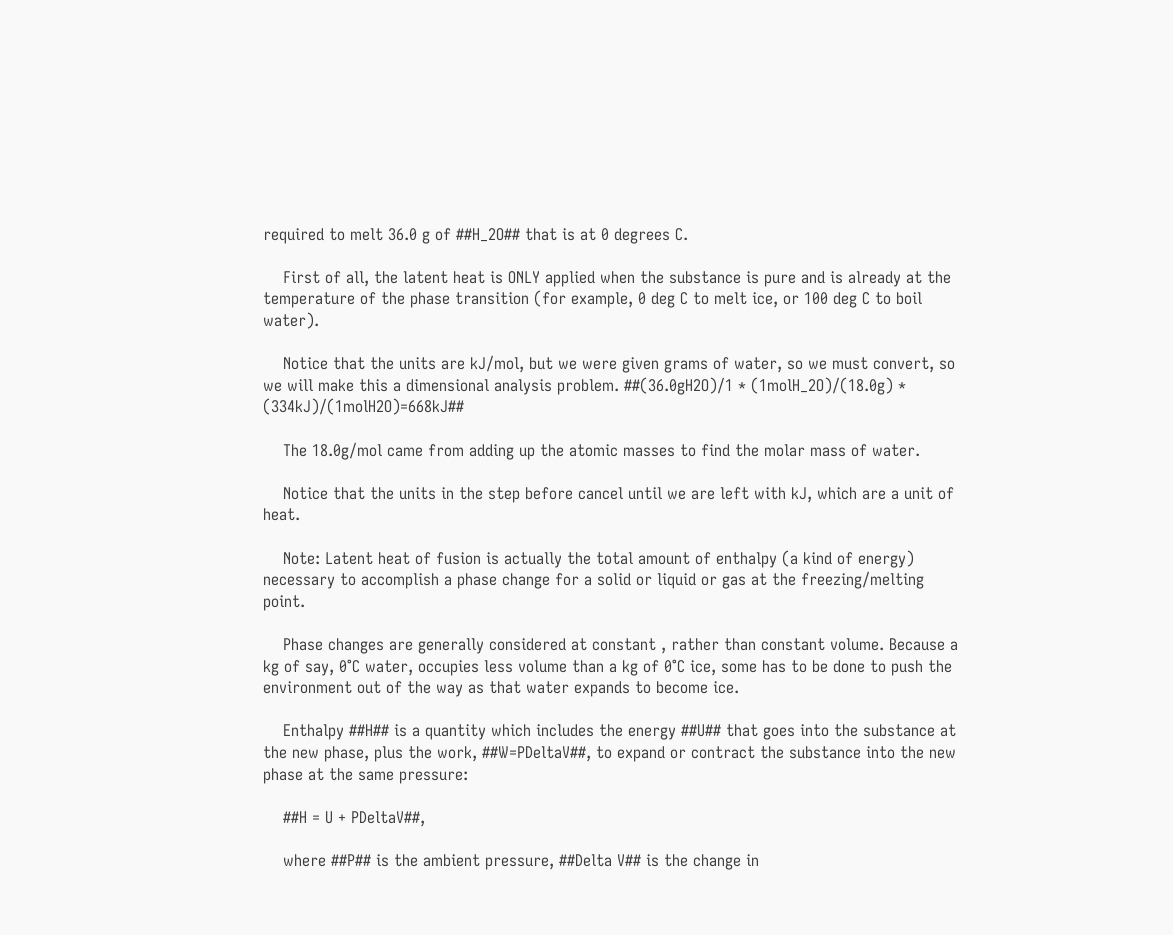required to melt 36.0 g of ##H_2O## that is at 0 degrees C.

    First of all, the latent heat is ONLY applied when the substance is pure and is already at the temperature of the phase transition (for example, 0 deg C to melt ice, or 100 deg C to boil water).

    Notice that the units are kJ/mol, but we were given grams of water, so we must convert, so we will make this a dimensional analysis problem. ##(36.0gH2O)/1 * (1molH_2O)/(18.0g) * (334kJ)/(1molH2O)=668kJ##

    The 18.0g/mol came from adding up the atomic masses to find the molar mass of water.

    Notice that the units in the step before cancel until we are left with kJ, which are a unit of heat.

    Note: Latent heat of fusion is actually the total amount of enthalpy (a kind of energy) necessary to accomplish a phase change for a solid or liquid or gas at the freezing/melting point.

    Phase changes are generally considered at constant , rather than constant volume. Because a kg of say, 0°C water, occupies less volume than a kg of 0°C ice, some has to be done to push the environment out of the way as that water expands to become ice.

    Enthalpy ##H## is a quantity which includes the energy ##U## that goes into the substance at the new phase, plus the work, ##W=PDeltaV##, to expand or contract the substance into the new phase at the same pressure:

    ##H = U + PDeltaV##,

    where ##P## is the ambient pressure, ##Delta V## is the change in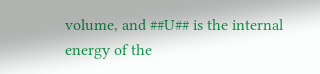volume, and ##U## is the internal energy of the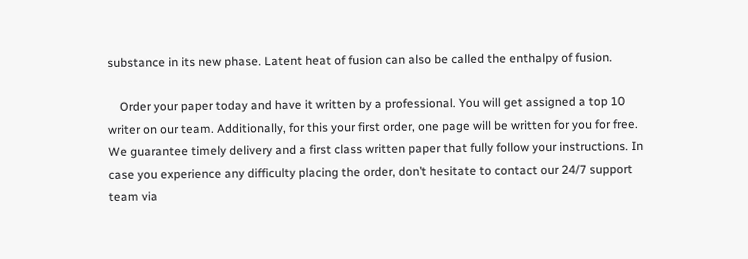substance in its new phase. Latent heat of fusion can also be called the enthalpy of fusion.

    Order your paper today and have it written by a professional. You will get assigned a top 10 writer on our team. Additionally, for this your first order, one page will be written for you for free. We guarantee timely delivery and a first class written paper that fully follow your instructions. In case you experience any difficulty placing the order, don’t hesitate to contact our 24/7 support team via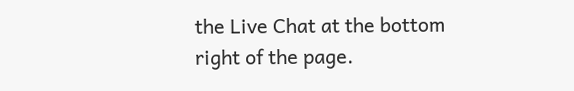the Live Chat at the bottom right of the page.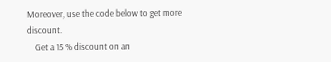Moreover, use the code below to get more discount.
    Get a 15 % discount on an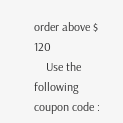order above $ 120
    Use the following coupon code :